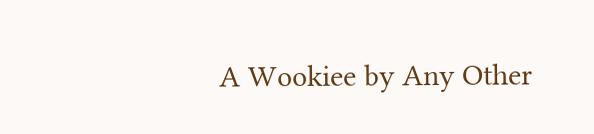A Wookiee by Any Other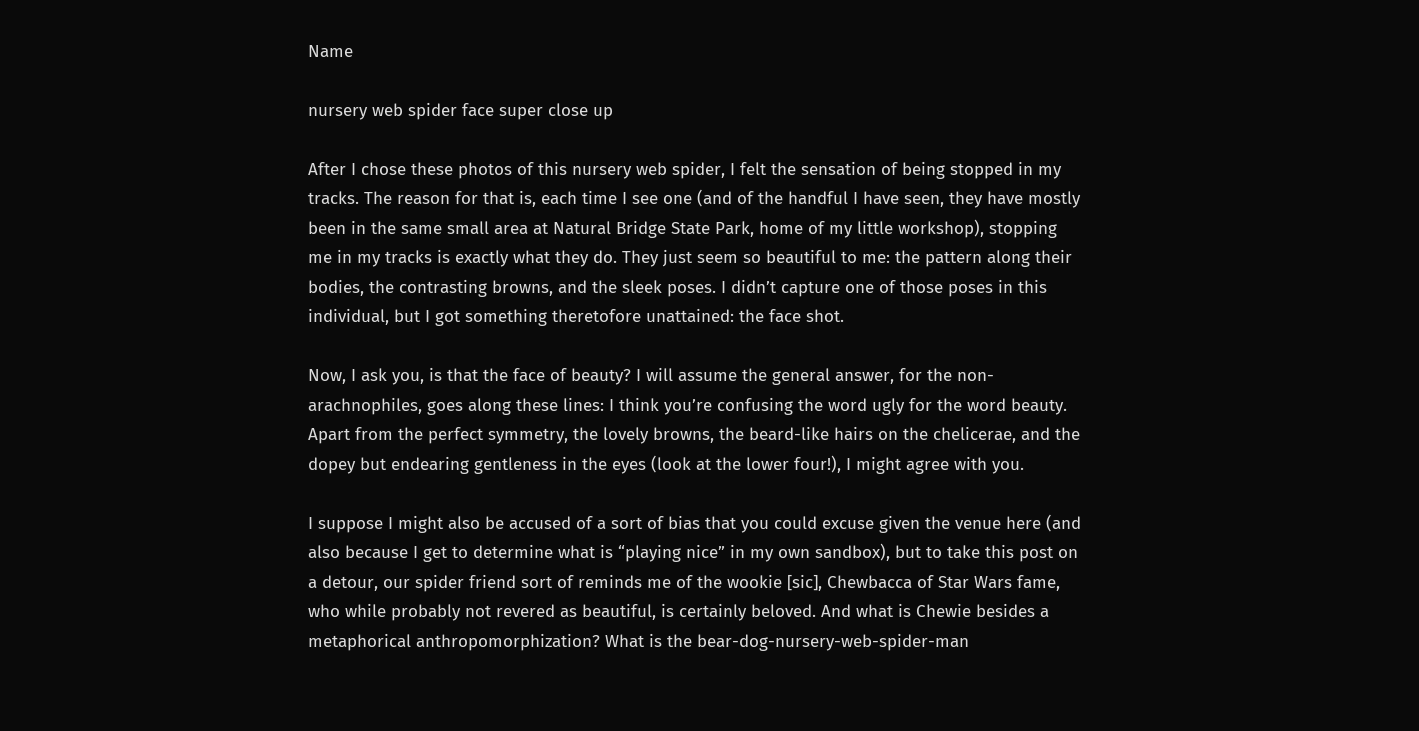Name

nursery web spider face super close up

After I chose these photos of this nursery web spider, I felt the sensation of being stopped in my tracks. The reason for that is, each time I see one (and of the handful I have seen, they have mostly been in the same small area at Natural Bridge State Park, home of my little workshop), stopping me in my tracks is exactly what they do. They just seem so beautiful to me: the pattern along their bodies, the contrasting browns, and the sleek poses. I didn’t capture one of those poses in this individual, but I got something theretofore unattained: the face shot.

Now, I ask you, is that the face of beauty? I will assume the general answer, for the non-arachnophiles, goes along these lines: I think you’re confusing the word ugly for the word beauty. Apart from the perfect symmetry, the lovely browns, the beard-like hairs on the chelicerae, and the dopey but endearing gentleness in the eyes (look at the lower four!), I might agree with you.

I suppose I might also be accused of a sort of bias that you could excuse given the venue here (and also because I get to determine what is “playing nice” in my own sandbox), but to take this post on a detour, our spider friend sort of reminds me of the wookie [sic], Chewbacca of Star Wars fame, who while probably not revered as beautiful, is certainly beloved. And what is Chewie besides a metaphorical anthropomorphization? What is the bear-dog-nursery-web-spider-man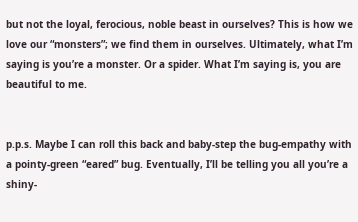but not the loyal, ferocious, noble beast in ourselves? This is how we love our “monsters”; we find them in ourselves. Ultimately, what I’m saying is you’re a monster. Or a spider. What I’m saying is, you are beautiful to me.


p.p.s. Maybe I can roll this back and baby-step the bug-empathy with a pointy-green “eared” bug. Eventually, I’ll be telling you all you’re a shiny-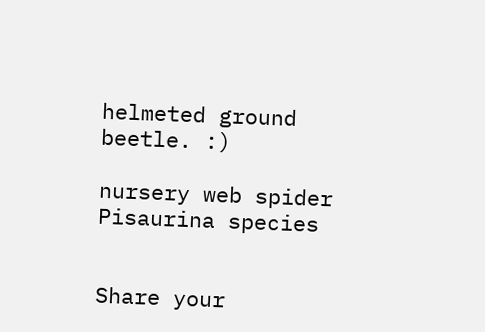helmeted ground beetle. :)

nursery web spider Pisaurina species


Share your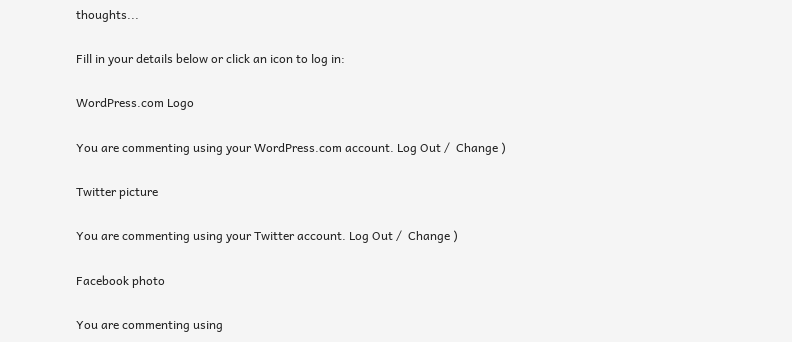thoughts...

Fill in your details below or click an icon to log in:

WordPress.com Logo

You are commenting using your WordPress.com account. Log Out /  Change )

Twitter picture

You are commenting using your Twitter account. Log Out /  Change )

Facebook photo

You are commenting using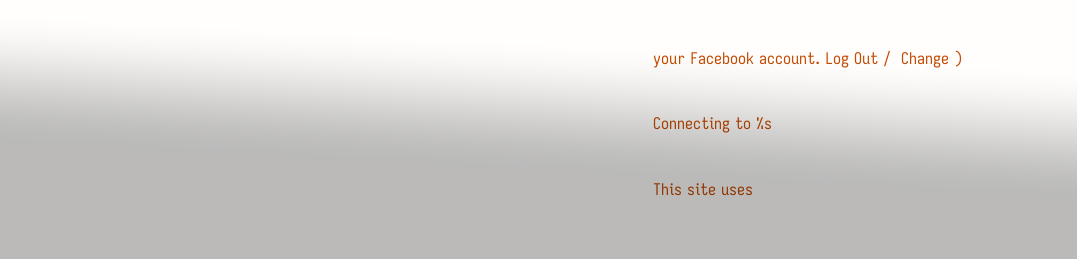your Facebook account. Log Out /  Change )

Connecting to %s

This site uses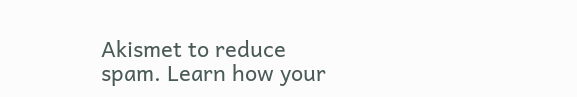Akismet to reduce spam. Learn how your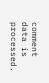comment data is processed.